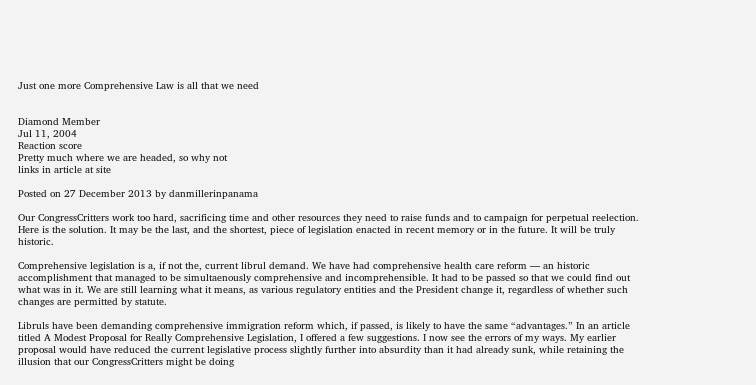Just one more Comprehensive Law is all that we need


Diamond Member
Jul 11, 2004
Reaction score
Pretty much where we are headed, so why not
links in article at site

Posted on 27 December 2013 by danmillerinpanama

Our CongressCritters work too hard, sacrificing time and other resources they need to raise funds and to campaign for perpetual reelection. Here is the solution. It may be the last, and the shortest, piece of legislation enacted in recent memory or in the future. It will be truly historic.

Comprehensive legislation is a, if not the, current librul demand. We have had comprehensive health care reform — an historic accomplishment that managed to be simultaenously comprehensive and incomprehensible. It had to be passed so that we could find out what was in it. We are still learning what it means, as various regulatory entities and the President change it, regardless of whether such changes are permitted by statute.

Libruls have been demanding comprehensive immigration reform which, if passed, is likely to have the same “advantages.” In an article titled A Modest Proposal for Really Comprehensive Legislation, I offered a few suggestions. I now see the errors of my ways. My earlier proposal would have reduced the current legislative process slightly further into absurdity than it had already sunk, while retaining the illusion that our CongressCritters might be doing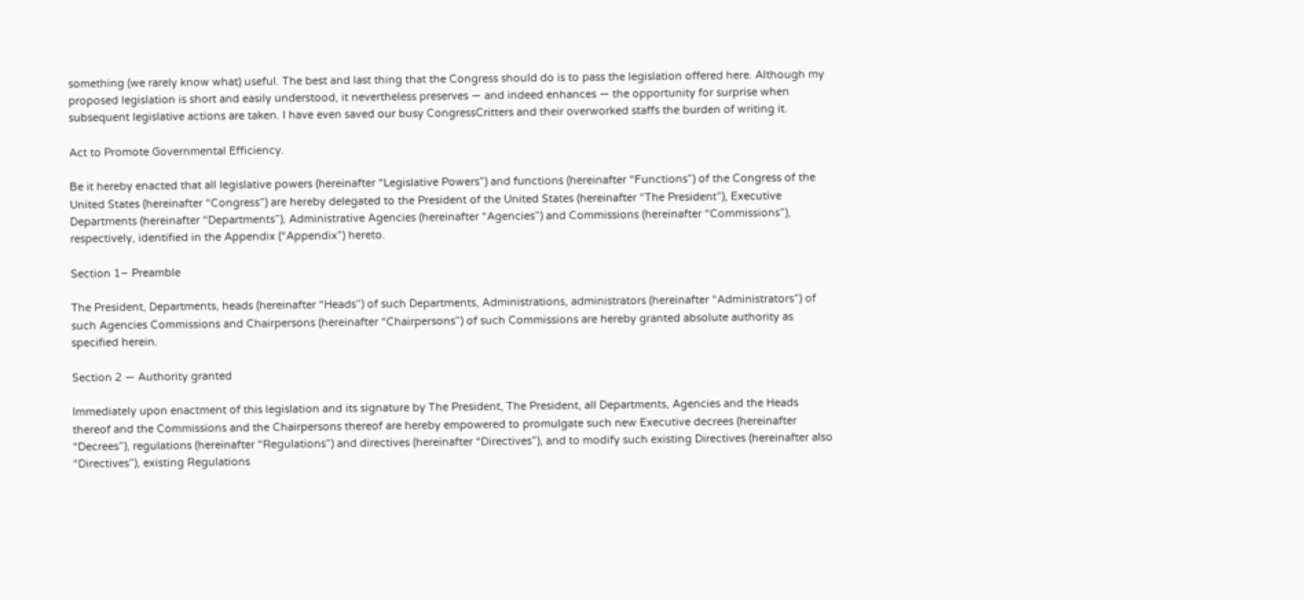something (we rarely know what) useful. The best and last thing that the Congress should do is to pass the legislation offered here. Although my proposed legislation is short and easily understood, it nevertheless preserves — and indeed enhances — the opportunity for surprise when subsequent legislative actions are taken. I have even saved our busy CongressCritters and their overworked staffs the burden of writing it.

Act to Promote Governmental Efficiency.

Be it hereby enacted that all legislative powers (hereinafter “Legislative Powers”) and functions (hereinafter “Functions”) of the Congress of the United States (hereinafter “Congress”) are hereby delegated to the President of the United States (hereinafter “The President”), Executive Departments (hereinafter “Departments”), Administrative Agencies (hereinafter “Agencies”) and Commissions (hereinafter “Commissions”), respectively, identified in the Appendix (“Appendix”) hereto.

Section 1– Preamble

The President, Departments, heads (hereinafter “Heads”) of such Departments, Administrations, administrators (hereinafter “Administrators”) of such Agencies Commissions and Chairpersons (hereinafter “Chairpersons”) of such Commissions are hereby granted absolute authority as specified herein.

Section 2 — Authority granted

Immediately upon enactment of this legislation and its signature by The President, The President, all Departments, Agencies and the Heads thereof and the Commissions and the Chairpersons thereof are hereby empowered to promulgate such new Executive decrees (hereinafter “Decrees”), regulations (hereinafter “Regulations”) and directives (hereinafter “Directives”), and to modify such existing Directives (hereinafter also “Directives”), existing Regulations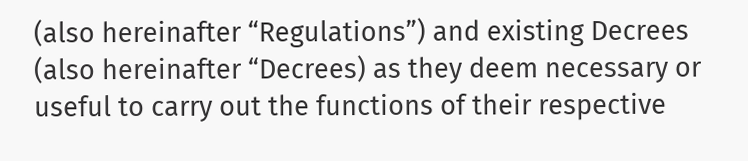(also hereinafter “Regulations”) and existing Decrees (also hereinafter “Decrees) as they deem necessary or useful to carry out the functions of their respective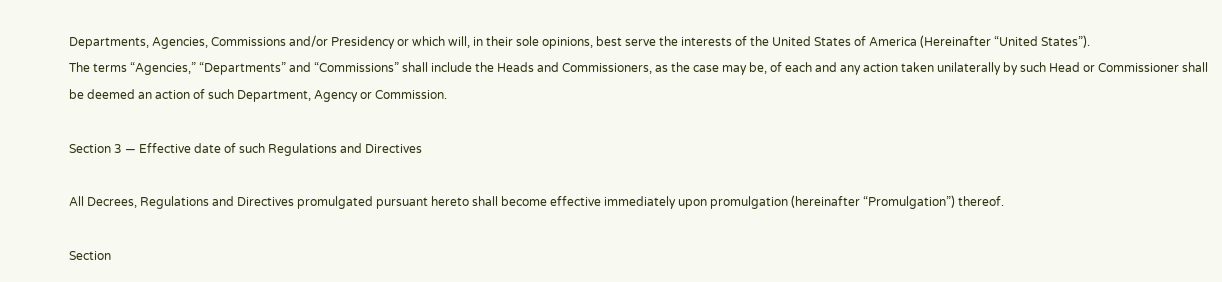Departments, Agencies, Commissions and/or Presidency or which will, in their sole opinions, best serve the interests of the United States of America (Hereinafter “United States”).
The terms “Agencies,” “Departments” and “Commissions” shall include the Heads and Commissioners, as the case may be, of each and any action taken unilaterally by such Head or Commissioner shall be deemed an action of such Department, Agency or Commission.

Section 3 — Effective date of such Regulations and Directives

All Decrees, Regulations and Directives promulgated pursuant hereto shall become effective immediately upon promulgation (hereinafter “Promulgation”) thereof.

Section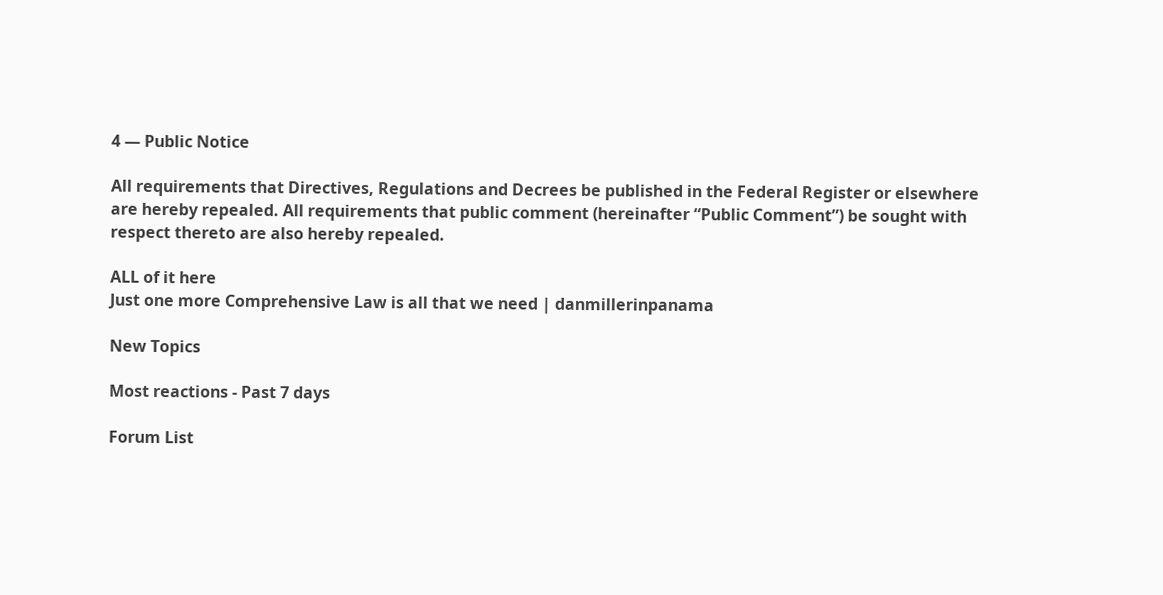4 — Public Notice

All requirements that Directives, Regulations and Decrees be published in the Federal Register or elsewhere are hereby repealed. All requirements that public comment (hereinafter “Public Comment”) be sought with respect thereto are also hereby repealed.

ALL of it here
Just one more Comprehensive Law is all that we need | danmillerinpanama

New Topics

Most reactions - Past 7 days

Forum List